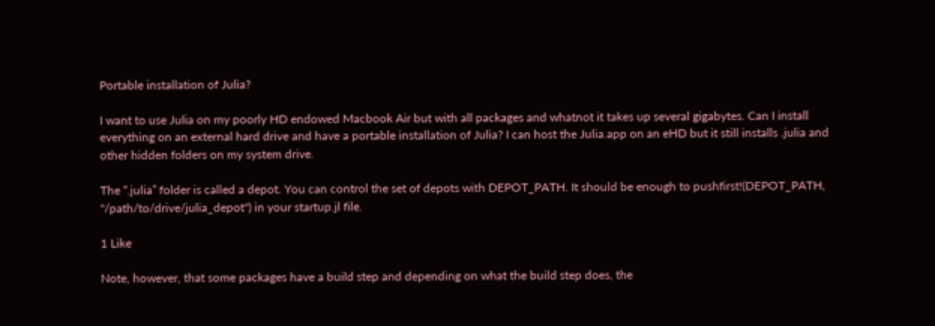Portable installation of Julia?

I want to use Julia on my poorly HD endowed Macbook Air but with all packages and whatnot it takes up several gigabytes. Can I install everything on an external hard drive and have a portable installation of Julia? I can host the Julia.app on an eHD but it still installs .julia and other hidden folders on my system drive.

The “.julia” folder is called a depot. You can control the set of depots with DEPOT_PATH. It should be enough to pushfirst!(DEPOT_PATH, "/path/to/drive/julia_depot") in your startup.jl file.

1 Like

Note, however, that some packages have a build step and depending on what the build step does, the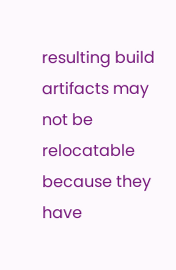resulting build artifacts may not be relocatable because they have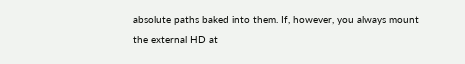absolute paths baked into them. If, however, you always mount the external HD at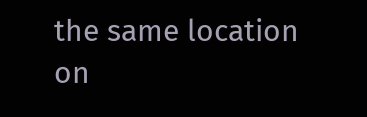the same location on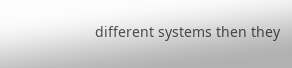different systems then they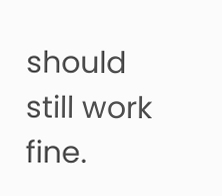should still work fine.